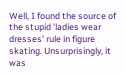Well, I found the source of the stupid 'ladies wear dresses' rule in figure skating. Unsurprisingly, it was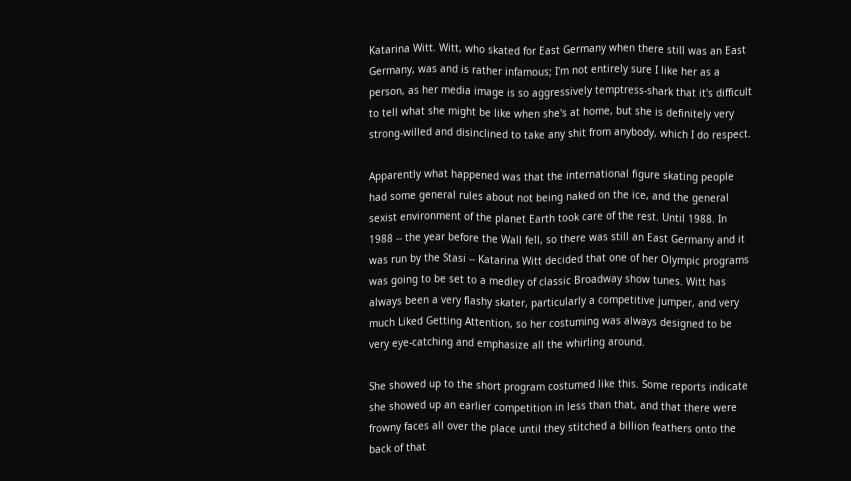Katarina Witt. Witt, who skated for East Germany when there still was an East Germany, was and is rather infamous; I'm not entirely sure I like her as a person, as her media image is so aggressively temptress-shark that it's difficult to tell what she might be like when she's at home, but she is definitely very strong-willed and disinclined to take any shit from anybody, which I do respect.

Apparently what happened was that the international figure skating people had some general rules about not being naked on the ice, and the general sexist environment of the planet Earth took care of the rest. Until 1988. In 1988 -- the year before the Wall fell, so there was still an East Germany and it was run by the Stasi -- Katarina Witt decided that one of her Olympic programs was going to be set to a medley of classic Broadway show tunes. Witt has always been a very flashy skater, particularly a competitive jumper, and very much Liked Getting Attention, so her costuming was always designed to be very eye-catching and emphasize all the whirling around.

She showed up to the short program costumed like this. Some reports indicate she showed up an earlier competition in less than that, and that there were frowny faces all over the place until they stitched a billion feathers onto the back of that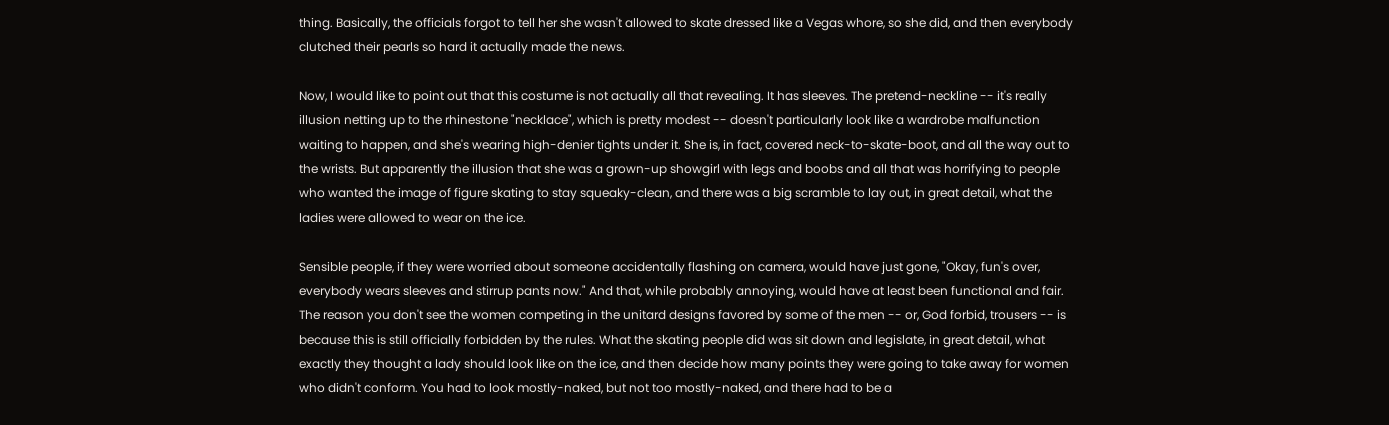thing. Basically, the officials forgot to tell her she wasn't allowed to skate dressed like a Vegas whore, so she did, and then everybody clutched their pearls so hard it actually made the news.

Now, I would like to point out that this costume is not actually all that revealing. It has sleeves. The pretend-neckline -- it's really illusion netting up to the rhinestone "necklace", which is pretty modest -- doesn't particularly look like a wardrobe malfunction waiting to happen, and she's wearing high-denier tights under it. She is, in fact, covered neck-to-skate-boot, and all the way out to the wrists. But apparently the illusion that she was a grown-up showgirl with legs and boobs and all that was horrifying to people who wanted the image of figure skating to stay squeaky-clean, and there was a big scramble to lay out, in great detail, what the ladies were allowed to wear on the ice.

Sensible people, if they were worried about someone accidentally flashing on camera, would have just gone, "Okay, fun's over, everybody wears sleeves and stirrup pants now." And that, while probably annoying, would have at least been functional and fair. The reason you don't see the women competing in the unitard designs favored by some of the men -- or, God forbid, trousers -- is because this is still officially forbidden by the rules. What the skating people did was sit down and legislate, in great detail, what exactly they thought a lady should look like on the ice, and then decide how many points they were going to take away for women who didn't conform. You had to look mostly-naked, but not too mostly-naked, and there had to be a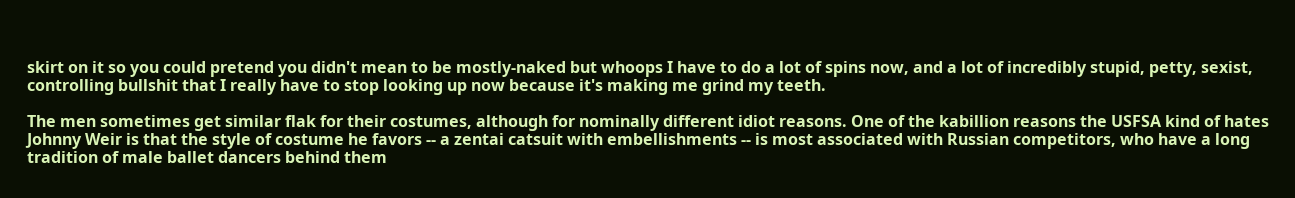skirt on it so you could pretend you didn't mean to be mostly-naked but whoops I have to do a lot of spins now, and a lot of incredibly stupid, petty, sexist, controlling bullshit that I really have to stop looking up now because it's making me grind my teeth.

The men sometimes get similar flak for their costumes, although for nominally different idiot reasons. One of the kabillion reasons the USFSA kind of hates Johnny Weir is that the style of costume he favors -- a zentai catsuit with embellishments -- is most associated with Russian competitors, who have a long tradition of male ballet dancers behind them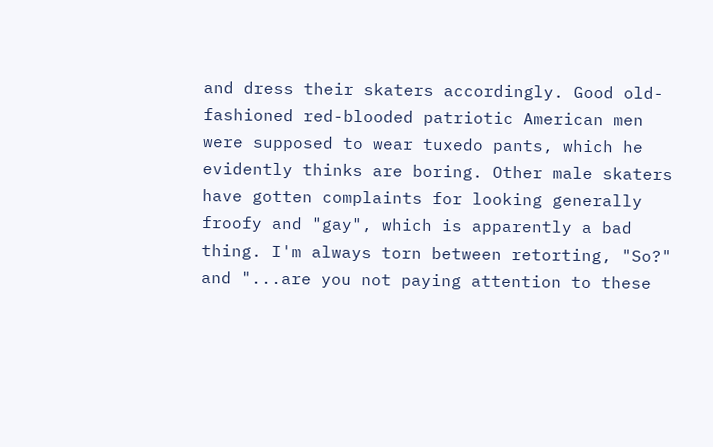and dress their skaters accordingly. Good old-fashioned red-blooded patriotic American men were supposed to wear tuxedo pants, which he evidently thinks are boring. Other male skaters have gotten complaints for looking generally froofy and "gay", which is apparently a bad thing. I'm always torn between retorting, "So?" and "...are you not paying attention to these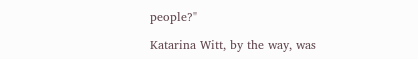people?"

Katarina Witt, by the way, was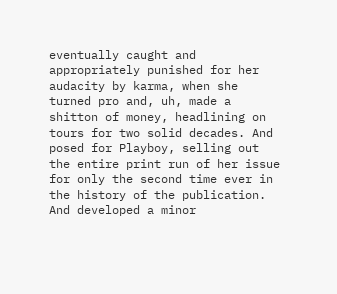eventually caught and appropriately punished for her audacity by karma, when she turned pro and, uh, made a shitton of money, headlining on tours for two solid decades. And posed for Playboy, selling out the entire print run of her issue for only the second time ever in the history of the publication. And developed a minor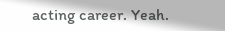acting career. Yeah.